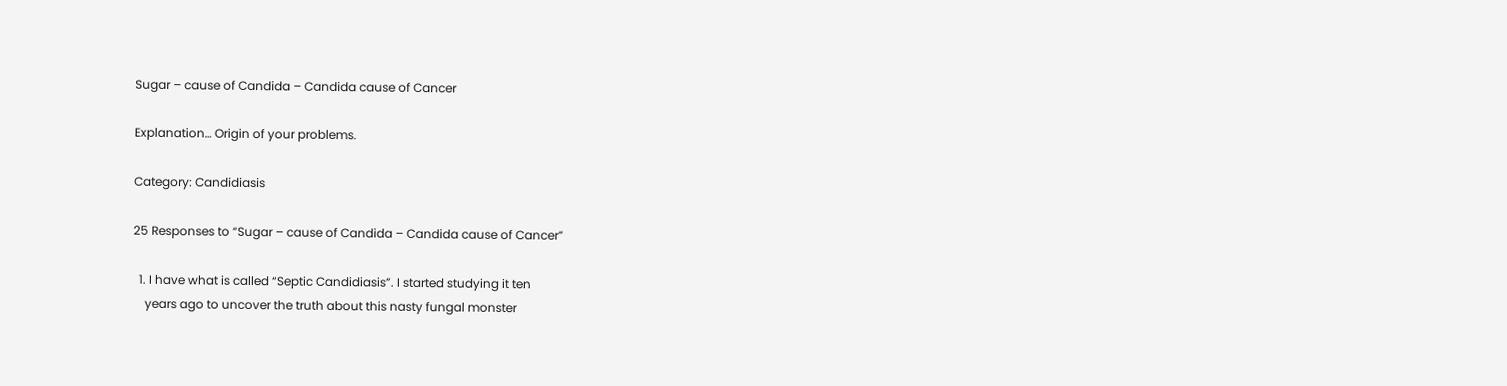Sugar – cause of Candida – Candida cause of Cancer

Explanation… Origin of your problems.

Category: Candidiasis

25 Responses to “Sugar – cause of Candida – Candida cause of Cancer”

  1. I have what is called “Septic Candidiasis”. I started studying it ten
    years ago to uncover the truth about this nasty fungal monster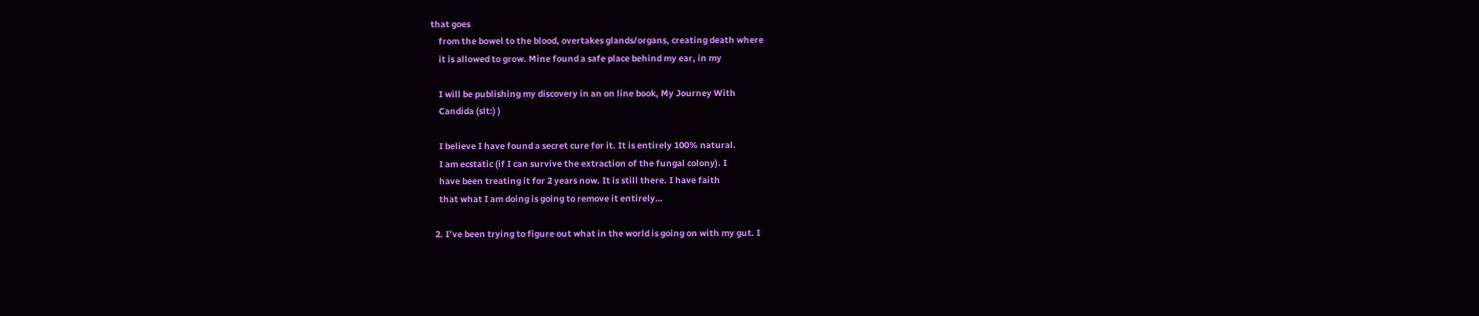that goes
    from the bowel to the blood, overtakes glands/organs, creating death where
    it is allowed to grow. Mine found a safe place behind my ear, in my

    I will be publishing my discovery in an on line book, My Journey With
    Candida (slt:) )

    I believe I have found a secret cure for it. It is entirely 100% natural.
    I am ecstatic (if I can survive the extraction of the fungal colony). I
    have been treating it for 2 years now. It is still there. I have faith
    that what I am doing is going to remove it entirely…

  2. I’ve been trying to figure out what in the world is going on with my gut. I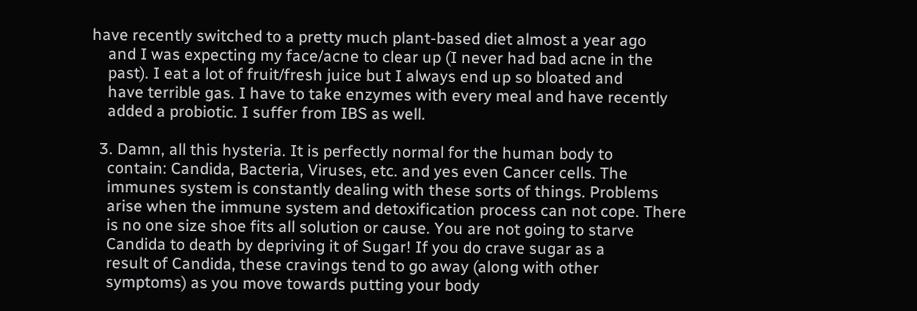have recently switched to a pretty much plant-based diet almost a year ago
    and I was expecting my face/acne to clear up (I never had bad acne in the
    past). I eat a lot of fruit/fresh juice but I always end up so bloated and
    have terrible gas. I have to take enzymes with every meal and have recently
    added a probiotic. I suffer from IBS as well.

  3. Damn, all this hysteria. It is perfectly normal for the human body to
    contain: Candida, Bacteria, Viruses, etc. and yes even Cancer cells. The
    immunes system is constantly dealing with these sorts of things. Problems
    arise when the immune system and detoxification process can not cope. There
    is no one size shoe fits all solution or cause. You are not going to starve
    Candida to death by depriving it of Sugar! If you do crave sugar as a
    result of Candida, these cravings tend to go away (along with other
    symptoms) as you move towards putting your body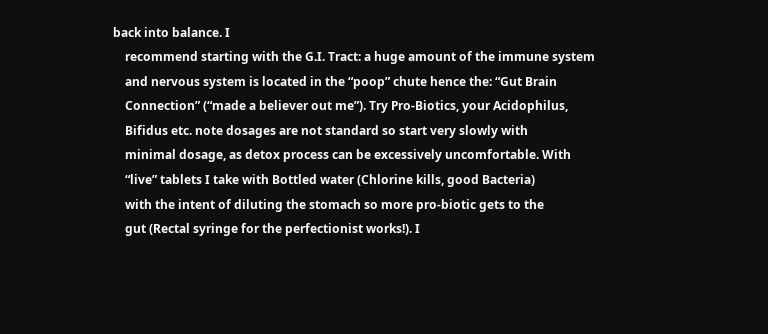back into balance. I
    recommend starting with the G.I. Tract: a huge amount of the immune system
    and nervous system is located in the “poop” chute hence the: “Gut Brain
    Connection” (“made a believer out me”). Try Pro-Biotics, your Acidophilus,
    Bifidus etc. note dosages are not standard so start very slowly with
    minimal dosage, as detox process can be excessively uncomfortable. With
    “live” tablets I take with Bottled water (Chlorine kills, good Bacteria)
    with the intent of diluting the stomach so more pro-biotic gets to the
    gut (Rectal syringe for the perfectionist works!). I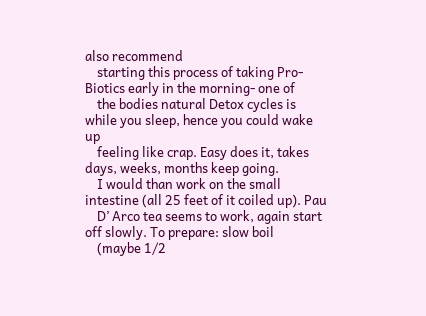also recommend
    starting this process of taking Pro- Biotics early in the morning- one of
    the bodies natural Detox cycles is while you sleep, hence you could wake up
    feeling like crap. Easy does it, takes days, weeks, months keep going.
    I would than work on the small intestine (all 25 feet of it coiled up). Pau
    D’ Arco tea seems to work, again start off slowly. To prepare: slow boil
    (maybe 1/2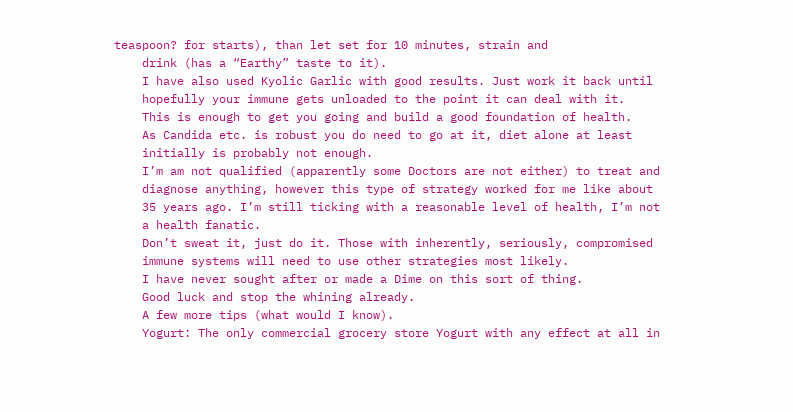teaspoon? for starts), than let set for 10 minutes, strain and
    drink (has a “Earthy” taste to it).
    I have also used Kyolic Garlic with good results. Just work it back until
    hopefully your immune gets unloaded to the point it can deal with it.
    This is enough to get you going and build a good foundation of health.
    As Candida etc. is robust you do need to go at it, diet alone at least
    initially is probably not enough.
    I’m am not qualified (apparently some Doctors are not either) to treat and
    diagnose anything, however this type of strategy worked for me like about
    35 years ago. I’m still ticking with a reasonable level of health, I’m not
    a health fanatic.
    Don’t sweat it, just do it. Those with inherently, seriously, compromised
    immune systems will need to use other strategies most likely.
    I have never sought after or made a Dime on this sort of thing.
    Good luck and stop the whining already.
    A few more tips (what would I know).
    Yogurt: The only commercial grocery store Yogurt with any effect at all in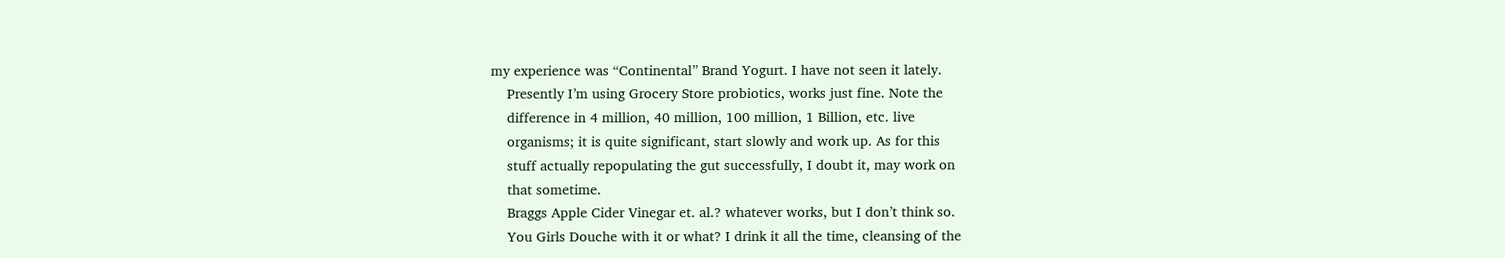my experience was “Continental” Brand Yogurt. I have not seen it lately.
    Presently I’m using Grocery Store probiotics, works just fine. Note the
    difference in 4 million, 40 million, 100 million, 1 Billion, etc. live
    organisms; it is quite significant, start slowly and work up. As for this
    stuff actually repopulating the gut successfully, I doubt it, may work on
    that sometime.
    Braggs Apple Cider Vinegar et. al.? whatever works, but I don’t think so.
    You Girls Douche with it or what? I drink it all the time, cleansing of the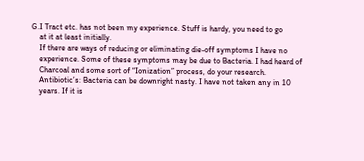G.I Tract etc. has not been my experience. Stuff is hardy, you need to go
    at it at least initially.
    If there are ways of reducing or eliminating die-off symptoms I have no
    experience. Some of these symptoms may be due to Bacteria. I had heard of
    Charcoal and some sort of “Ionization” process, do your research.
    Antibiotic’s: Bacteria can be downright nasty. I have not taken any in 10
    years. If it is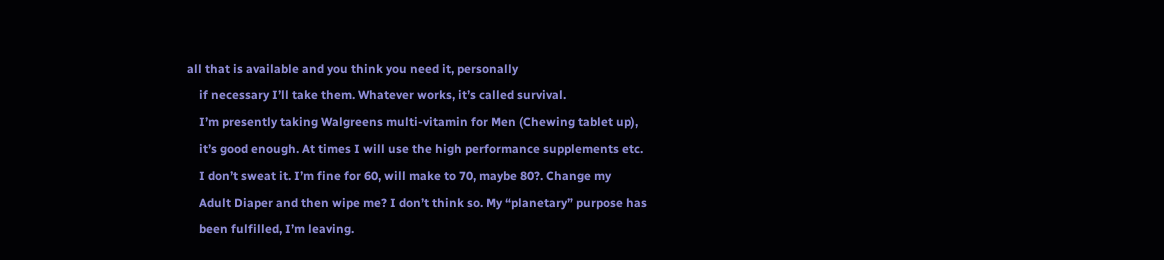all that is available and you think you need it, personally
    if necessary I’ll take them. Whatever works, it’s called survival.
    I’m presently taking Walgreens multi-vitamin for Men (Chewing tablet up),
    it’s good enough. At times I will use the high performance supplements etc.
    I don’t sweat it. I’m fine for 60, will make to 70, maybe 80?. Change my
    Adult Diaper and then wipe me? I don’t think so. My “planetary” purpose has
    been fulfilled, I’m leaving.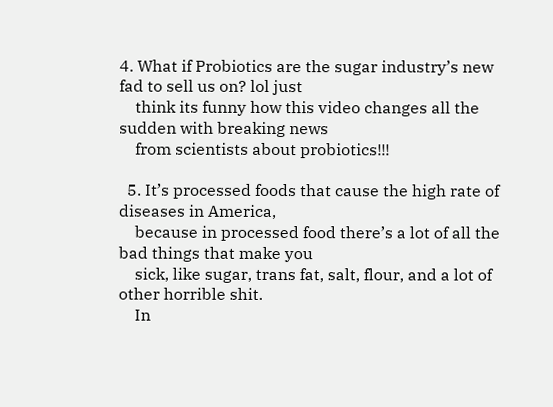4. What if Probiotics are the sugar industry’s new fad to sell us on? lol just
    think its funny how this video changes all the sudden with breaking news
    from scientists about probiotics!!!

  5. It’s processed foods that cause the high rate of diseases in America,
    because in processed food there’s a lot of all the bad things that make you
    sick, like sugar, trans fat, salt, flour, and a lot of other horrible shit.
    In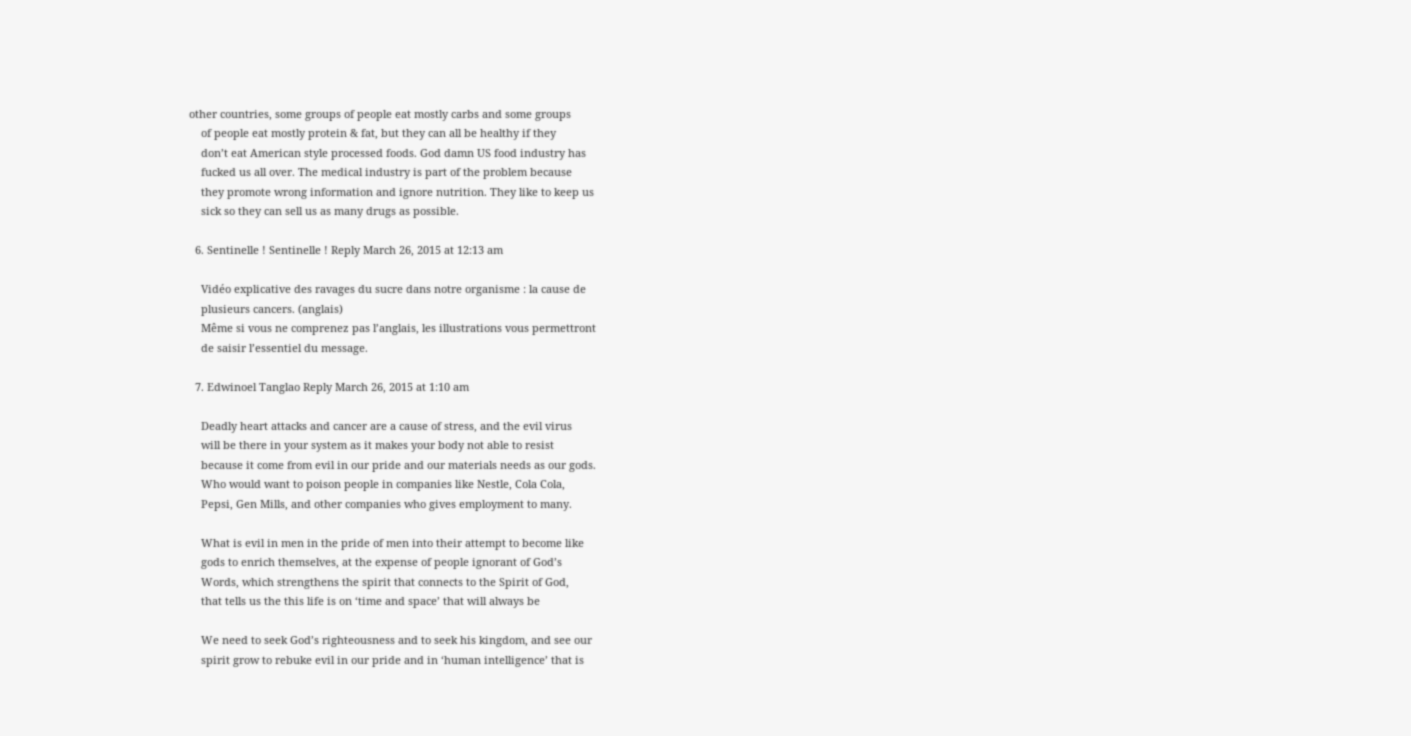other countries, some groups of people eat mostly carbs and some groups
    of people eat mostly protein & fat, but they can all be healthy if they
    don’t eat American style processed foods. God damn US food industry has
    fucked us all over. The medical industry is part of the problem because
    they promote wrong information and ignore nutrition. They like to keep us
    sick so they can sell us as many drugs as possible.

  6. Sentinelle ! Sentinelle ! Reply March 26, 2015 at 12:13 am

    Vidéo explicative des ravages du sucre dans notre organisme : la cause de
    plusieurs cancers. (anglais)
    Même si vous ne comprenez pas l’anglais, les illustrations vous permettront
    de saisir l’essentiel du message.

  7. Edwinoel Tanglao Reply March 26, 2015 at 1:10 am

    Deadly heart attacks and cancer are a cause of stress, and the evil virus
    will be there in your system as it makes your body not able to resist
    because it come from evil in our pride and our materials needs as our gods.
    Who would want to poison people in companies like Nestle, Cola Cola,
    Pepsi, Gen Mills, and other companies who gives employment to many.

    What is evil in men in the pride of men into their attempt to become like
    gods to enrich themselves, at the expense of people ignorant of God’s
    Words, which strengthens the spirit that connects to the Spirit of God,
    that tells us the this life is on ‘time and space’ that will always be

    We need to seek God’s righteousness and to seek his kingdom, and see our
    spirit grow to rebuke evil in our pride and in ‘human intelligence’ that is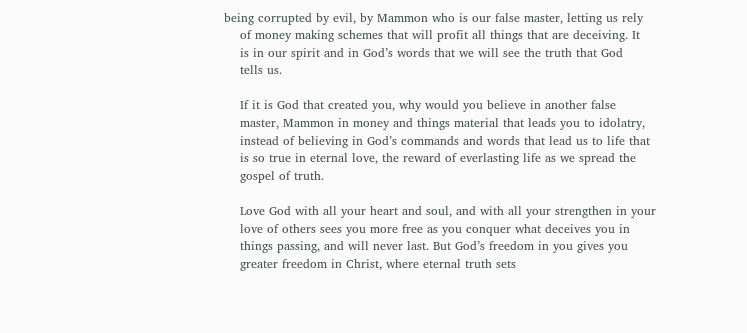being corrupted by evil, by Mammon who is our false master, letting us rely
    of money making schemes that will profit all things that are deceiving. It
    is in our spirit and in God’s words that we will see the truth that God
    tells us.

    If it is God that created you, why would you believe in another false
    master, Mammon in money and things material that leads you to idolatry,
    instead of believing in God’s commands and words that lead us to life that
    is so true in eternal love, the reward of everlasting life as we spread the
    gospel of truth.

    Love God with all your heart and soul, and with all your strengthen in your
    love of others sees you more free as you conquer what deceives you in
    things passing, and will never last. But God’s freedom in you gives you
    greater freedom in Christ, where eternal truth sets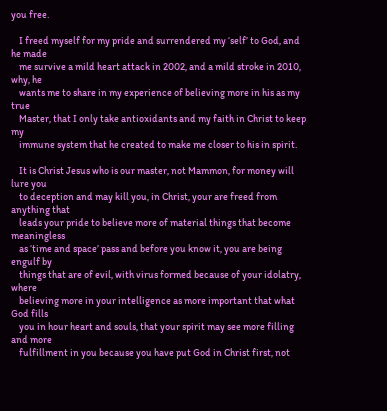you free.

    I freed myself for my pride and surrendered my ‘self’ to God, and he made
    me survive a mild heart attack in 2002, and a mild stroke in 2010, why, he
    wants me to share in my experience of believing more in his as my true
    Master, that I only take antioxidants and my faith in Christ to keep my
    immune system that he created to make me closer to his in spirit.

    It is Christ Jesus who is our master, not Mammon, for money will lure you
    to deception and may kill you, in Christ, your are freed from anything that
    leads your pride to believe more of material things that become meaningless
    as ‘time and space’ pass and before you know it, you are being engulf by
    things that are of evil, with virus formed because of your idolatry, where
    believing more in your intelligence as more important that what God fills
    you in hour heart and souls, that your spirit may see more filling and more
    fulfillment in you because you have put God in Christ first, not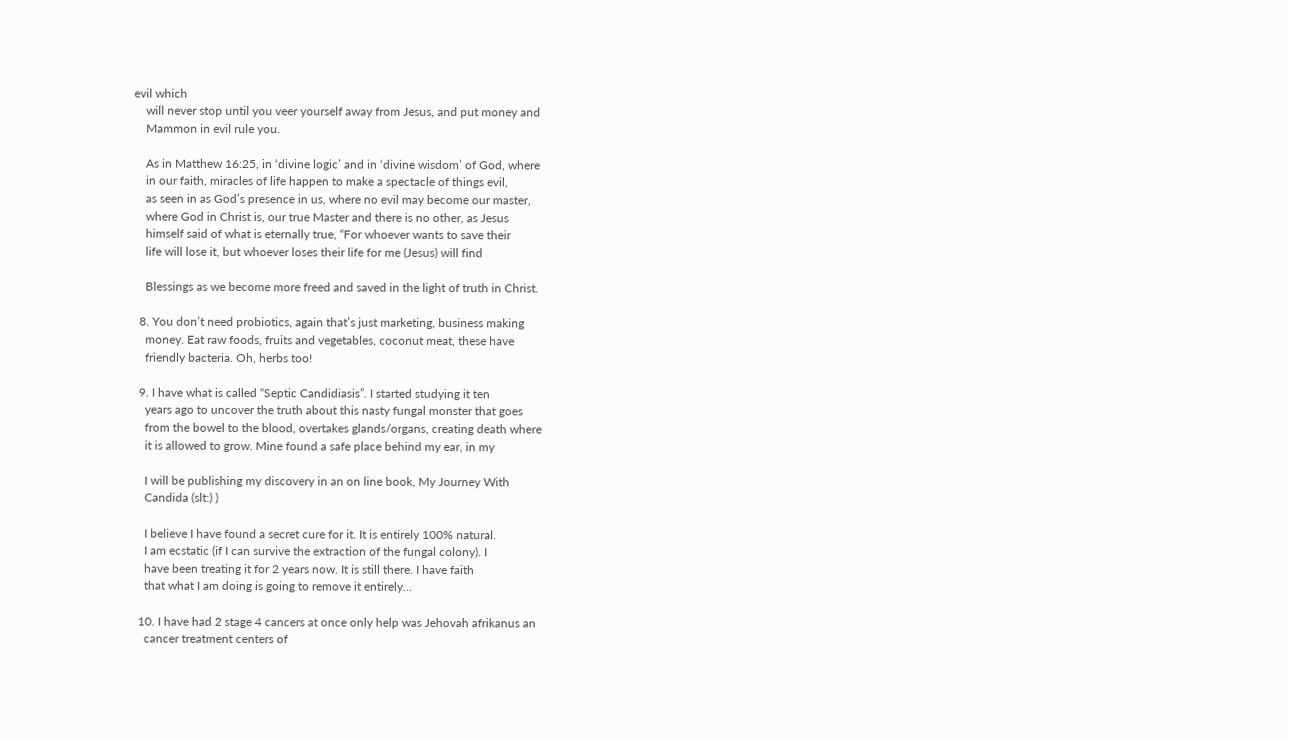evil which
    will never stop until you veer yourself away from Jesus, and put money and
    Mammon in evil rule you.

    As in Matthew 16:25, in ‘divine logic’ and in ‘divine wisdom’ of God, where
    in our faith, miracles of life happen to make a spectacle of things evil,
    as seen in as God’s presence in us, where no evil may become our master,
    where God in Christ is, our true Master and there is no other, as Jesus
    himself said of what is eternally true, “For whoever wants to save their
    life will lose it, but whoever loses their life for me (Jesus) will find

    Blessings as we become more freed and saved in the light of truth in Christ.

  8. You don’t need probiotics, again that’s just marketing, business making
    money. Eat raw foods, fruits and vegetables, coconut meat, these have
    friendly bacteria. Oh, herbs too!

  9. I have what is called “Septic Candidiasis”. I started studying it ten
    years ago to uncover the truth about this nasty fungal monster that goes
    from the bowel to the blood, overtakes glands/organs, creating death where
    it is allowed to grow. Mine found a safe place behind my ear, in my

    I will be publishing my discovery in an on line book, My Journey With
    Candida (slt:) )

    I believe I have found a secret cure for it. It is entirely 100% natural.
    I am ecstatic (if I can survive the extraction of the fungal colony). I
    have been treating it for 2 years now. It is still there. I have faith
    that what I am doing is going to remove it entirely…

  10. I have had 2 stage 4 cancers at once only help was Jehovah afrikanus an
    cancer treatment centers of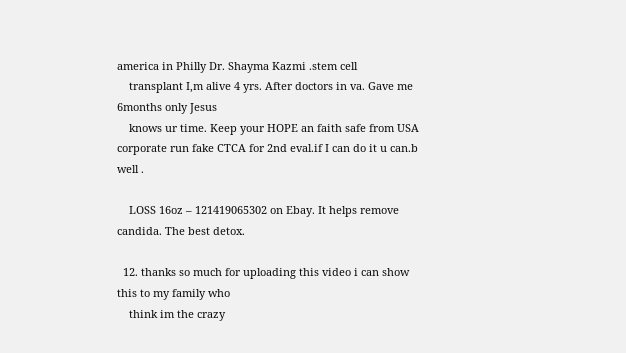america in Philly Dr. Shayma Kazmi .stem cell
    transplant I,m alive 4 yrs. After doctors in va. Gave me 6months only Jesus
    knows ur time. Keep your HOPE an faith safe from USA corporate run fake CTCA for 2nd eval.if I can do it u can.b well .

    LOSS 16oz – 121419065302 on Ebay. It helps remove candida. The best detox.

  12. thanks so much for uploading this video i can show this to my family who
    think im the crazy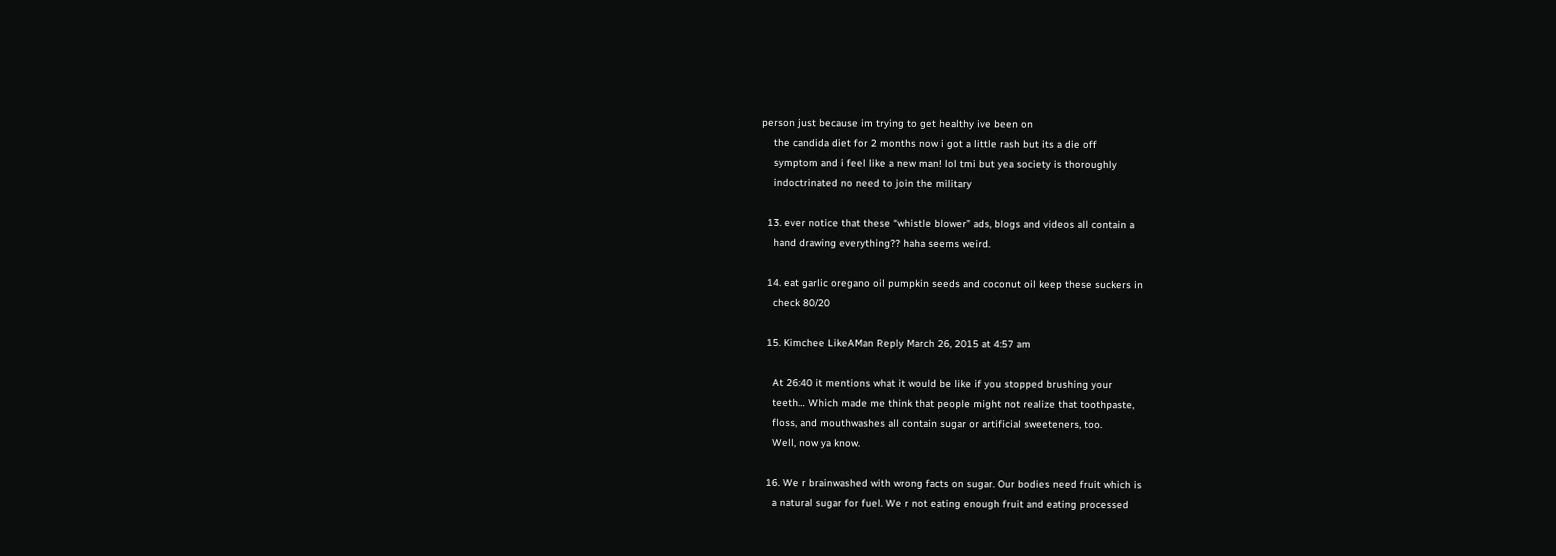person just because im trying to get healthy ive been on
    the candida diet for 2 months now i got a little rash but its a die off
    symptom and i feel like a new man! lol tmi but yea society is thoroughly
    indoctrinated no need to join the military

  13. ever notice that these “whistle blower” ads, blogs and videos all contain a
    hand drawing everything?? haha seems weird.

  14. eat garlic oregano oil pumpkin seeds and coconut oil keep these suckers in
    check 80/20

  15. Kimchee LikeAMan Reply March 26, 2015 at 4:57 am

    At 26:40 it mentions what it would be like if you stopped brushing your
    teeth… Which made me think that people might not realize that toothpaste,
    floss, and mouthwashes all contain sugar or artificial sweeteners, too.
    Well, now ya know.

  16. We r brainwashed with wrong facts on sugar. Our bodies need fruit which is
    a natural sugar for fuel. We r not eating enough fruit and eating processed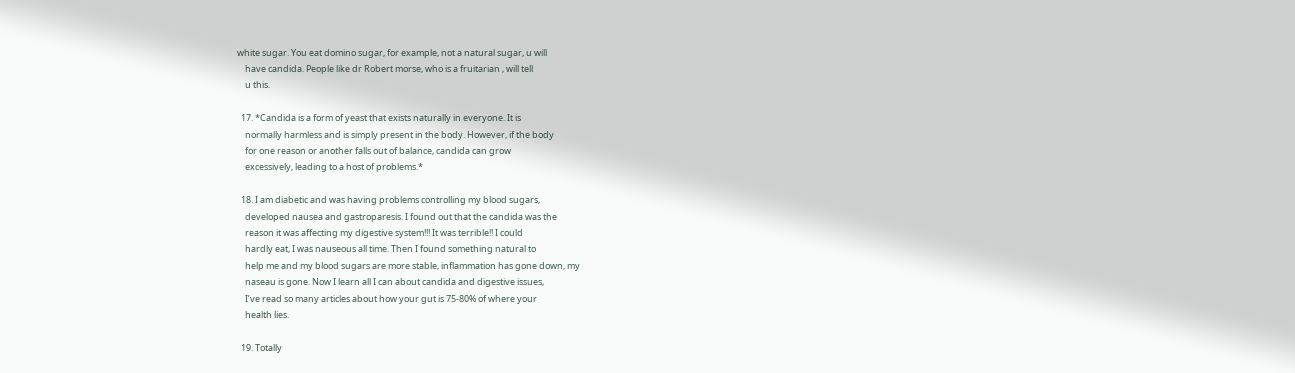white sugar. You eat domino sugar, for example, not a natural sugar, u will
    have candida. People like dr Robert morse, who is a fruitarian , will tell
    u this.

  17. *Candida is a form of yeast that exists naturally in everyone. It is
    normally harmless and is simply present in the body. However, if the body
    for one reason or another falls out of balance, candida can grow
    excessively, leading to a host of problems.*

  18. I am diabetic and was having problems controlling my blood sugars,
    developed nausea and gastroparesis. I found out that the candida was the
    reason it was affecting my digestive system!!! It was terrible!! I could
    hardly eat, I was nauseous all time. Then I found something natural to
    help me and my blood sugars are more stable, inflammation has gone down, my
    naseau is gone. Now I learn all I can about candida and digestive issues,
    I’ve read so many articles about how your gut is 75-80% of where your
    health lies.

  19. Totally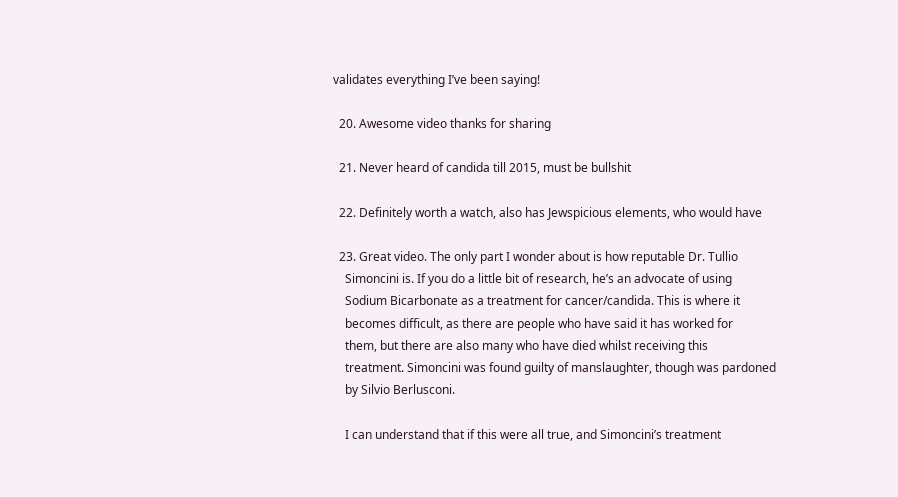validates everything I’ve been saying!

  20. Awesome video thanks for sharing

  21. Never heard of candida till 2015, must be bullshit

  22. Definitely worth a watch, also has Jewspicious elements, who would have

  23. Great video. The only part I wonder about is how reputable Dr. Tullio
    Simoncini is. If you do a little bit of research, he’s an advocate of using
    Sodium Bicarbonate as a treatment for cancer/candida. This is where it
    becomes difficult, as there are people who have said it has worked for
    them, but there are also many who have died whilst receiving this
    treatment. Simoncini was found guilty of manslaughter, though was pardoned
    by Silvio Berlusconi.

    I can understand that if this were all true, and Simoncini’s treatment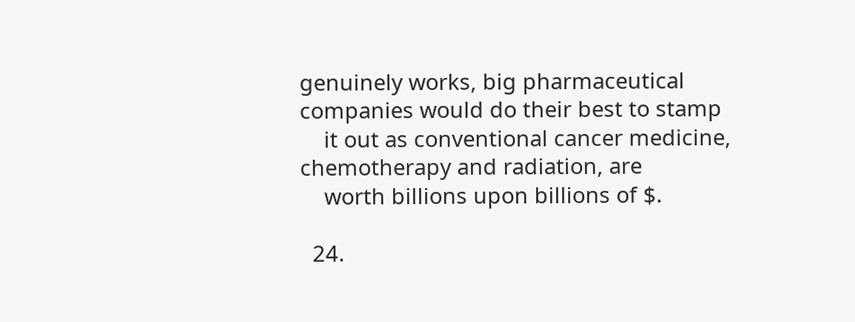genuinely works, big pharmaceutical companies would do their best to stamp
    it out as conventional cancer medicine, chemotherapy and radiation, are
    worth billions upon billions of $.

  24.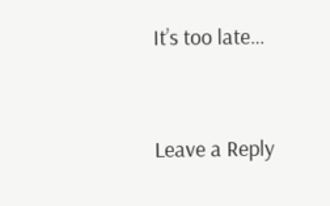It’s too late…


Leave a Reply